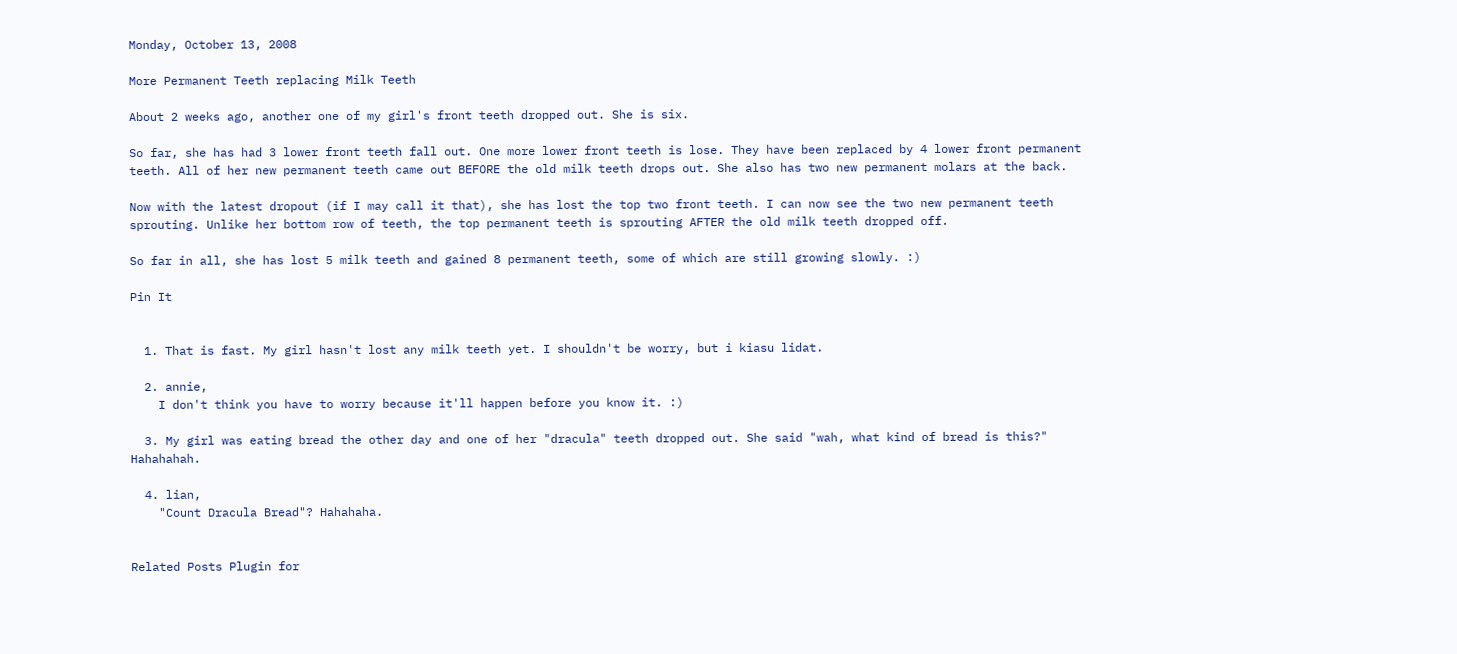Monday, October 13, 2008

More Permanent Teeth replacing Milk Teeth

About 2 weeks ago, another one of my girl's front teeth dropped out. She is six.

So far, she has had 3 lower front teeth fall out. One more lower front teeth is lose. They have been replaced by 4 lower front permanent teeth. All of her new permanent teeth came out BEFORE the old milk teeth drops out. She also has two new permanent molars at the back.

Now with the latest dropout (if I may call it that), she has lost the top two front teeth. I can now see the two new permanent teeth sprouting. Unlike her bottom row of teeth, the top permanent teeth is sprouting AFTER the old milk teeth dropped off.

So far in all, she has lost 5 milk teeth and gained 8 permanent teeth, some of which are still growing slowly. :)

Pin It


  1. That is fast. My girl hasn't lost any milk teeth yet. I shouldn't be worry, but i kiasu lidat.

  2. annie,
    I don't think you have to worry because it'll happen before you know it. :)

  3. My girl was eating bread the other day and one of her "dracula" teeth dropped out. She said "wah, what kind of bread is this?" Hahahahah.

  4. lian,
    "Count Dracula Bread"? Hahahaha.


Related Posts Plugin for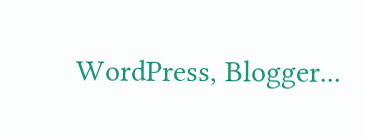WordPress, Blogger...